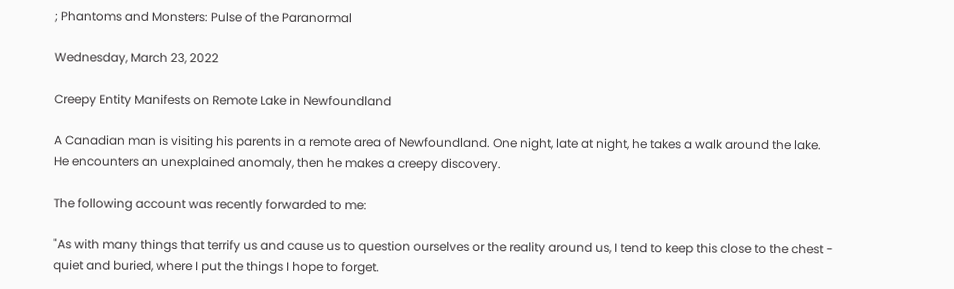; Phantoms and Monsters: Pulse of the Paranormal

Wednesday, March 23, 2022

Creepy Entity Manifests on Remote Lake in Newfoundland

A Canadian man is visiting his parents in a remote area of Newfoundland. One night, late at night, he takes a walk around the lake. He encounters an unexplained anomaly, then he makes a creepy discovery.

The following account was recently forwarded to me:

"As with many things that terrify us and cause us to question ourselves or the reality around us, I tend to keep this close to the chest - quiet and buried, where I put the things I hope to forget.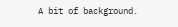A bit of background.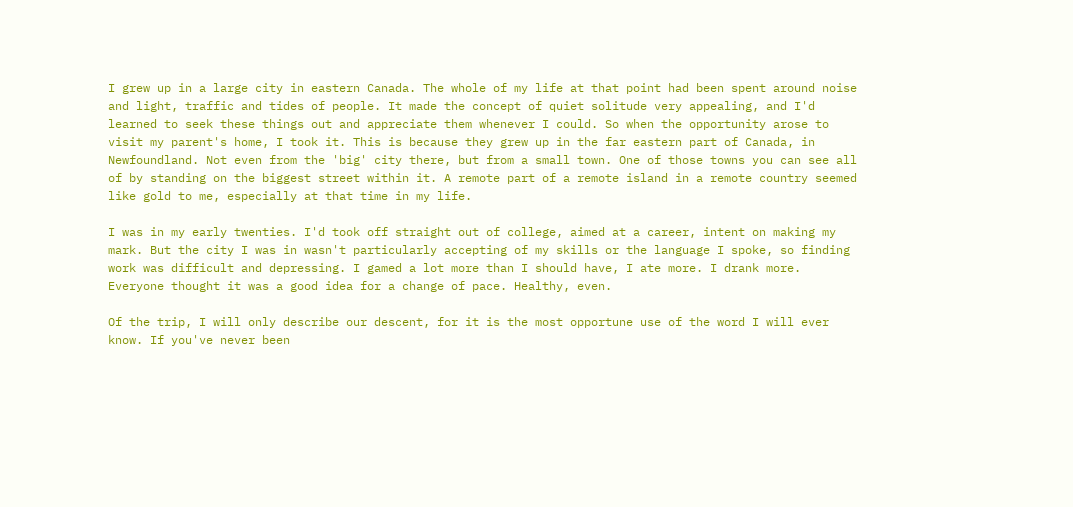I grew up in a large city in eastern Canada. The whole of my life at that point had been spent around noise and light, traffic and tides of people. It made the concept of quiet solitude very appealing, and I'd learned to seek these things out and appreciate them whenever I could. So when the opportunity arose to visit my parent's home, I took it. This is because they grew up in the far eastern part of Canada, in Newfoundland. Not even from the 'big' city there, but from a small town. One of those towns you can see all of by standing on the biggest street within it. A remote part of a remote island in a remote country seemed like gold to me, especially at that time in my life.

I was in my early twenties. I'd took off straight out of college, aimed at a career, intent on making my mark. But the city I was in wasn't particularly accepting of my skills or the language I spoke, so finding work was difficult and depressing. I gamed a lot more than I should have, I ate more. I drank more. Everyone thought it was a good idea for a change of pace. Healthy, even.

Of the trip, I will only describe our descent, for it is the most opportune use of the word I will ever know. If you've never been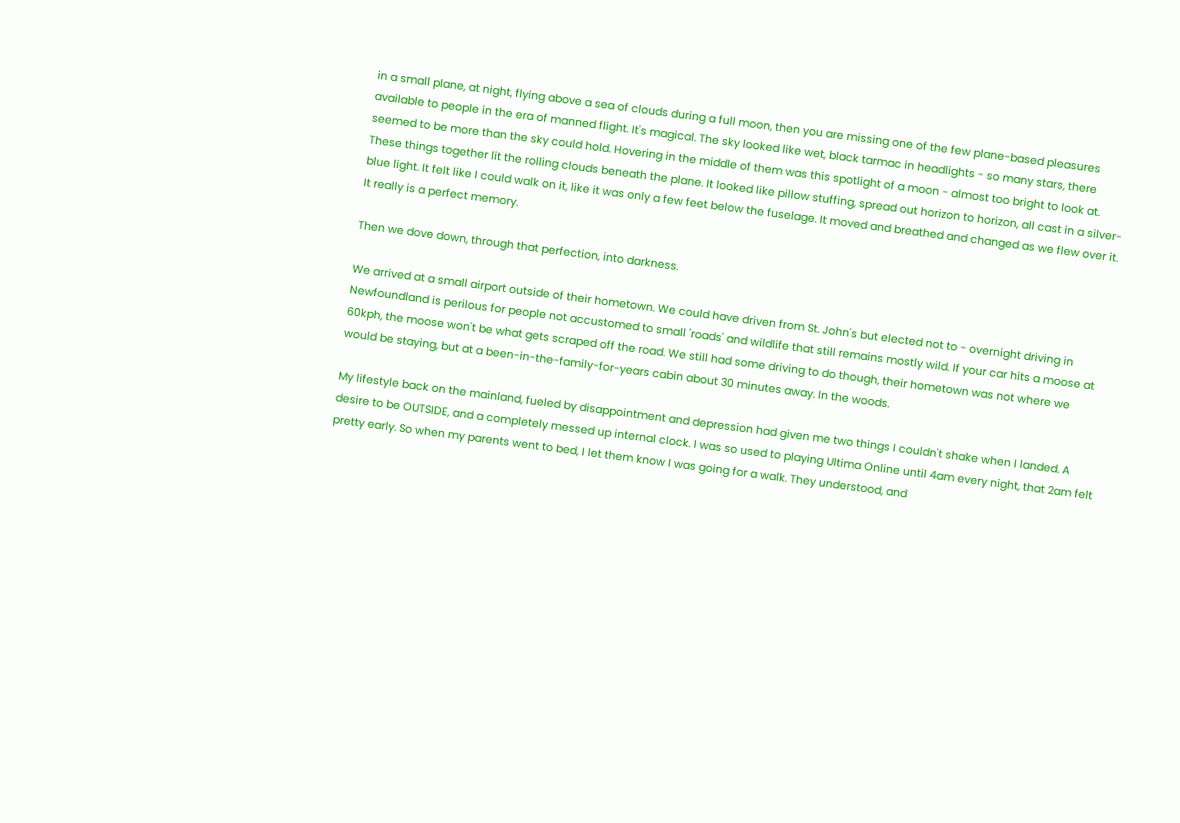in a small plane, at night, flying above a sea of clouds during a full moon, then you are missing one of the few plane-based pleasures available to people in the era of manned flight. It's magical. The sky looked like wet, black tarmac in headlights - so many stars, there seemed to be more than the sky could hold. Hovering in the middle of them was this spotlight of a moon - almost too bright to look at. These things together lit the rolling clouds beneath the plane. It looked like pillow stuffing, spread out horizon to horizon, all cast in a silver-blue light. It felt like I could walk on it, like it was only a few feet below the fuselage. It moved and breathed and changed as we flew over it. It really is a perfect memory.

Then we dove down, through that perfection, into darkness.

We arrived at a small airport outside of their hometown. We could have driven from St. John's but elected not to - overnight driving in Newfoundland is perilous for people not accustomed to small 'roads' and wildlife that still remains mostly wild. If your car hits a moose at 60kph, the moose won't be what gets scraped off the road. We still had some driving to do though, their hometown was not where we would be staying, but at a been-in-the-family-for-years cabin about 30 minutes away. In the woods.

My lifestyle back on the mainland, fueled by disappointment and depression had given me two things I couldn't shake when I landed. A desire to be OUTSIDE, and a completely messed up internal clock. I was so used to playing Ultima Online until 4am every night, that 2am felt pretty early. So when my parents went to bed, I let them know I was going for a walk. They understood, and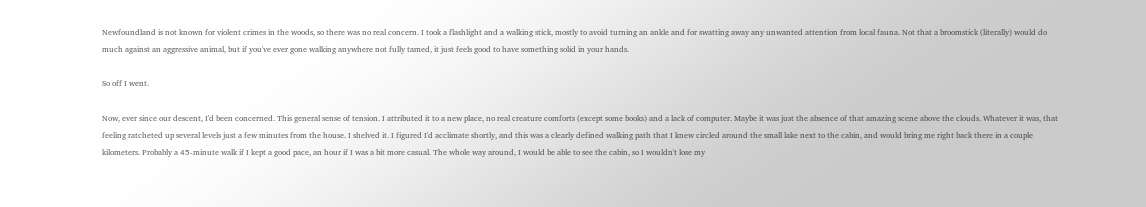Newfoundland is not known for violent crimes in the woods, so there was no real concern. I took a flashlight and a walking stick, mostly to avoid turning an ankle and for swatting away any unwanted attention from local fauna. Not that a broomstick (literally) would do much against an aggressive animal, but if you've ever gone walking anywhere not fully tamed, it just feels good to have something solid in your hands.

So off I went.

Now, ever since our descent, I'd been concerned. This general sense of tension. I attributed it to a new place, no real creature comforts (except some books) and a lack of computer. Maybe it was just the absence of that amazing scene above the clouds. Whatever it was, that feeling ratcheted up several levels just a few minutes from the house. I shelved it. I figured I'd acclimate shortly, and this was a clearly defined walking path that I knew circled around the small lake next to the cabin, and would bring me right back there in a couple kilometers. Probably a 45-minute walk if I kept a good pace, an hour if I was a bit more casual. The whole way around, I would be able to see the cabin, so I wouldn't lose my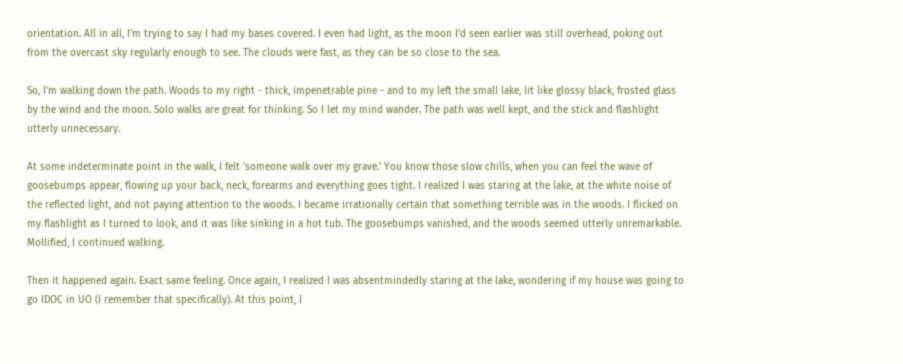orientation. All in all, I'm trying to say I had my bases covered. I even had light, as the moon I'd seen earlier was still overhead, poking out from the overcast sky regularly enough to see. The clouds were fast, as they can be so close to the sea.

So, I'm walking down the path. Woods to my right - thick, impenetrable pine - and to my left the small lake, lit like glossy black, frosted glass by the wind and the moon. Solo walks are great for thinking. So I let my mind wander. The path was well kept, and the stick and flashlight utterly unnecessary.

At some indeterminate point in the walk, I felt 'someone walk over my grave.' You know those slow chills, when you can feel the wave of goosebumps appear, flowing up your back, neck, forearms and everything goes tight. I realized I was staring at the lake, at the white noise of the reflected light, and not paying attention to the woods. I became irrationally certain that something terrible was in the woods. I flicked on my flashlight as I turned to look, and it was like sinking in a hot tub. The goosebumps vanished, and the woods seemed utterly unremarkable. Mollified, I continued walking.

Then it happened again. Exact same feeling. Once again, I realized I was absentmindedly staring at the lake, wondering if my house was going to go IDOC in UO (I remember that specifically). At this point, I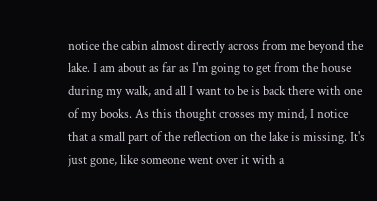notice the cabin almost directly across from me beyond the lake. I am about as far as I'm going to get from the house during my walk, and all I want to be is back there with one of my books. As this thought crosses my mind, I notice that a small part of the reflection on the lake is missing. It's just gone, like someone went over it with a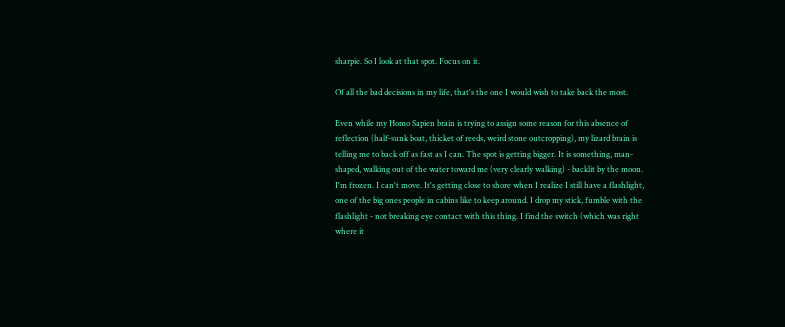sharpie. So I look at that spot. Focus on it.

Of all the bad decisions in my life, that's the one I would wish to take back the most.

Even while my Homo Sapien brain is trying to assign some reason for this absence of reflection (half-sunk boat, thicket of reeds, weird stone outcropping), my lizard brain is telling me to back off as fast as I can. The spot is getting bigger. It is something, man-shaped, walking out of the water toward me (very clearly walking) - backlit by the moon. I'm frozen. I can't move. It's getting close to shore when I realize I still have a flashlight, one of the big ones people in cabins like to keep around. I drop my stick, fumble with the flashlight - not breaking eye contact with this thing. I find the switch (which was right where it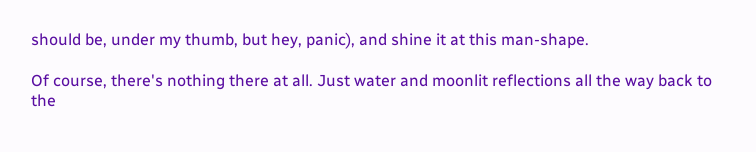should be, under my thumb, but hey, panic), and shine it at this man-shape.

Of course, there's nothing there at all. Just water and moonlit reflections all the way back to the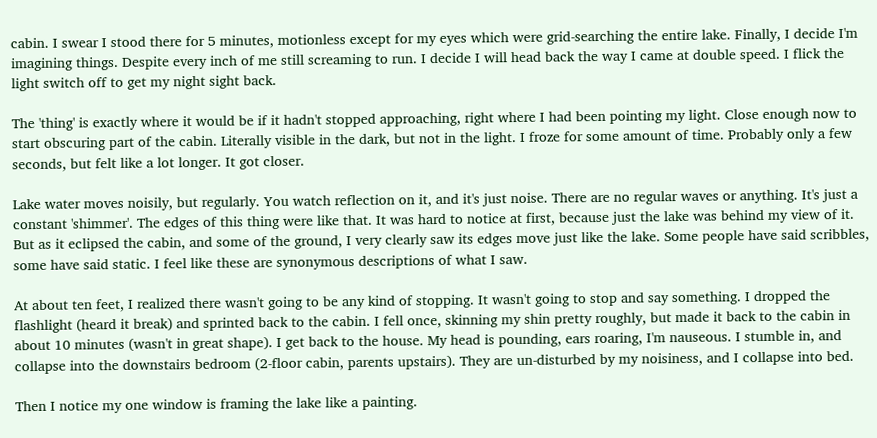cabin. I swear I stood there for 5 minutes, motionless except for my eyes which were grid-searching the entire lake. Finally, I decide I'm imagining things. Despite every inch of me still screaming to run. I decide I will head back the way I came at double speed. I flick the light switch off to get my night sight back.

The 'thing' is exactly where it would be if it hadn't stopped approaching, right where I had been pointing my light. Close enough now to start obscuring part of the cabin. Literally visible in the dark, but not in the light. I froze for some amount of time. Probably only a few seconds, but felt like a lot longer. It got closer.

Lake water moves noisily, but regularly. You watch reflection on it, and it's just noise. There are no regular waves or anything. It's just a constant 'shimmer'. The edges of this thing were like that. It was hard to notice at first, because just the lake was behind my view of it. But as it eclipsed the cabin, and some of the ground, I very clearly saw its edges move just like the lake. Some people have said scribbles, some have said static. I feel like these are synonymous descriptions of what I saw.

At about ten feet, I realized there wasn't going to be any kind of stopping. It wasn't going to stop and say something. I dropped the flashlight (heard it break) and sprinted back to the cabin. I fell once, skinning my shin pretty roughly, but made it back to the cabin in about 10 minutes (wasn't in great shape). I get back to the house. My head is pounding, ears roaring, I'm nauseous. I stumble in, and collapse into the downstairs bedroom (2-floor cabin, parents upstairs). They are un-disturbed by my noisiness, and I collapse into bed.

Then I notice my one window is framing the lake like a painting.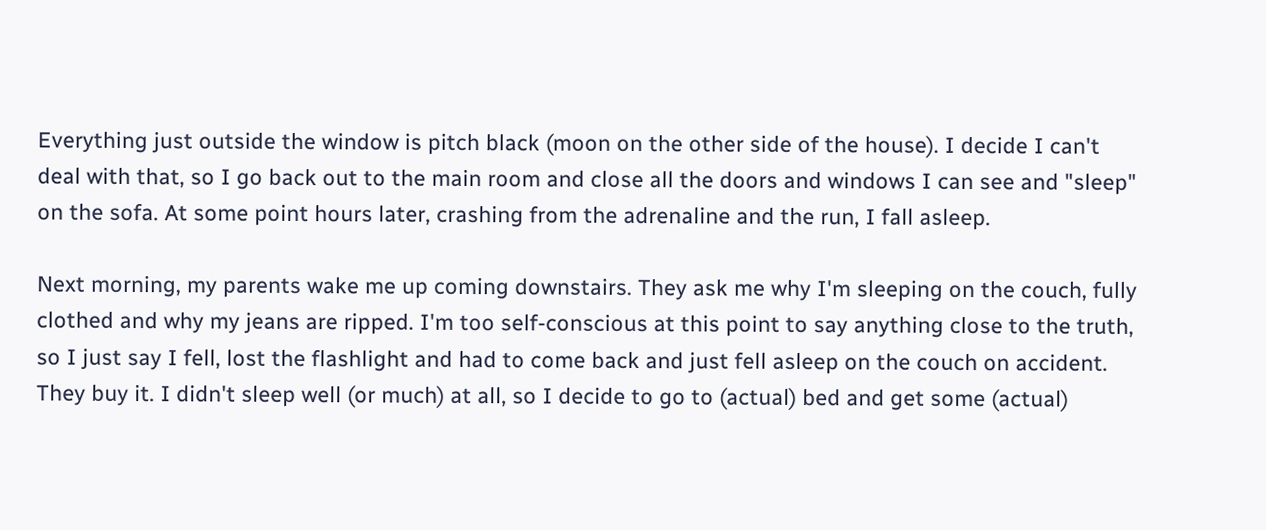Everything just outside the window is pitch black (moon on the other side of the house). I decide I can't deal with that, so I go back out to the main room and close all the doors and windows I can see and "sleep" on the sofa. At some point hours later, crashing from the adrenaline and the run, I fall asleep.

Next morning, my parents wake me up coming downstairs. They ask me why I'm sleeping on the couch, fully clothed and why my jeans are ripped. I'm too self-conscious at this point to say anything close to the truth, so I just say I fell, lost the flashlight and had to come back and just fell asleep on the couch on accident. They buy it. I didn't sleep well (or much) at all, so I decide to go to (actual) bed and get some (actual)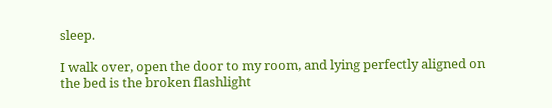sleep.

I walk over, open the door to my room, and lying perfectly aligned on the bed is the broken flashlight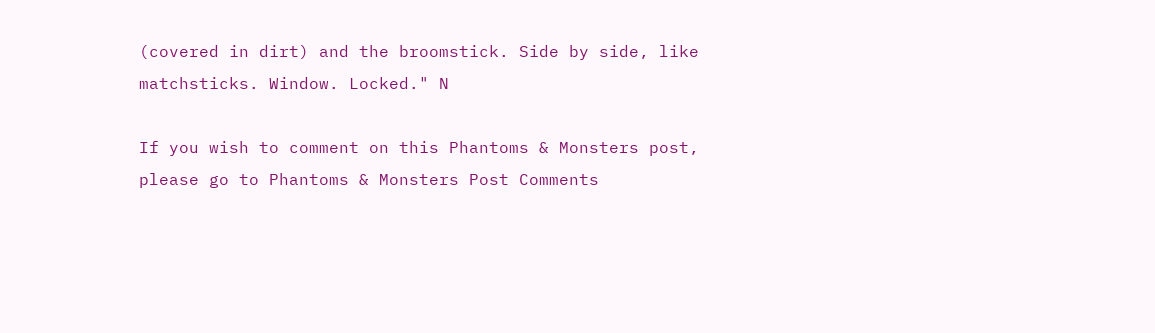(covered in dirt) and the broomstick. Side by side, like matchsticks. Window. Locked." N

If you wish to comment on this Phantoms & Monsters post, please go to Phantoms & Monsters Post Comments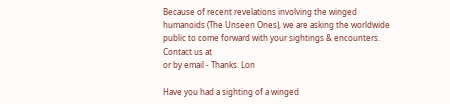Because of recent revelations involving the winged humanoids (The Unseen Ones), we are asking the worldwide public to come forward with your sightings & encounters. Contact us at
or by email - Thanks. Lon

Have you had a sighting of a winged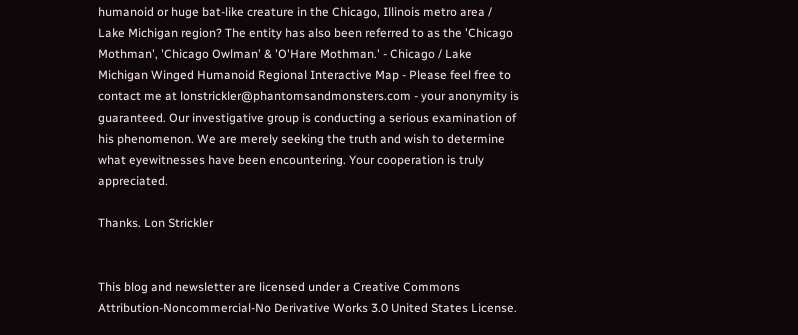humanoid or huge bat-like creature in the Chicago, Illinois metro area / Lake Michigan region? The entity has also been referred to as the 'Chicago Mothman', 'Chicago Owlman' & 'O'Hare Mothman.' - Chicago / Lake Michigan Winged Humanoid Regional Interactive Map - Please feel free to contact me at lonstrickler@phantomsandmonsters.com - your anonymity is guaranteed. Our investigative group is conducting a serious examination of his phenomenon. We are merely seeking the truth and wish to determine what eyewitnesses have been encountering. Your cooperation is truly appreciated.

Thanks. Lon Strickler


This blog and newsletter are licensed under a Creative Commons Attribution-Noncommercial-No Derivative Works 3.0 United States License.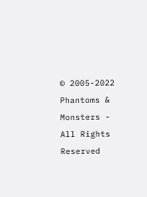© 2005-2022 Phantoms & Monsters - All Rights Reserved